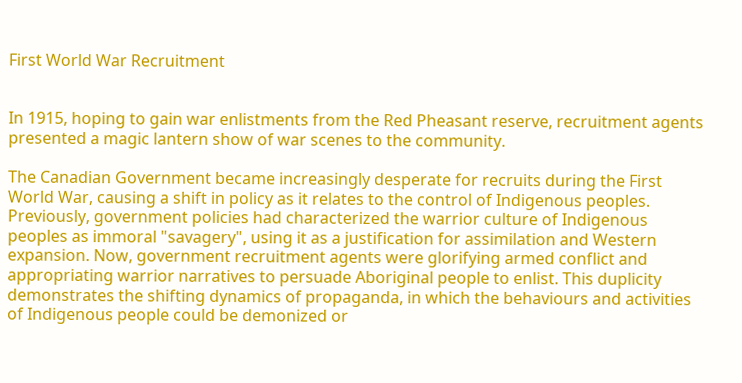First World War Recruitment


In 1915, hoping to gain war enlistments from the Red Pheasant reserve, recruitment agents presented a magic lantern show of war scenes to the community.

The Canadian Government became increasingly desperate for recruits during the First World War, causing a shift in policy as it relates to the control of Indigenous peoples. Previously, government policies had characterized the warrior culture of Indigenous peoples as immoral "savagery", using it as a justification for assimilation and Western expansion. Now, government recruitment agents were glorifying armed conflict and appropriating warrior narratives to persuade Aboriginal people to enlist. This duplicity demonstrates the shifting dynamics of propaganda, in which the behaviours and activities of Indigenous people could be demonized or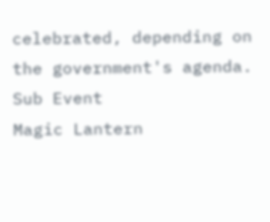celebrated, depending on the government's agenda.
Sub Event
Magic Lantern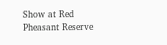Show at Red Pheasant Reserve